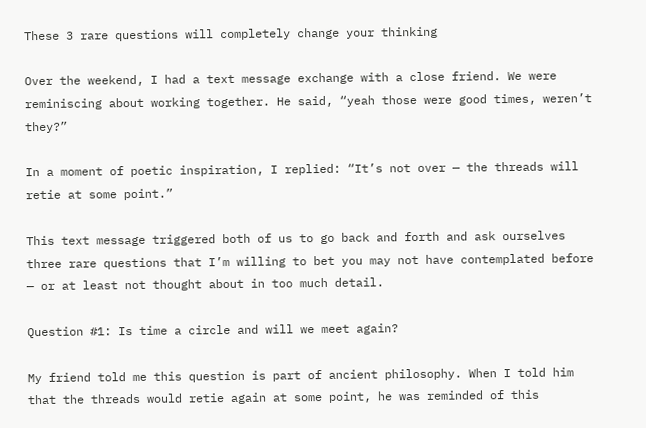These 3 rare questions will completely change your thinking

Over the weekend, I had a text message exchange with a close friend. We were reminiscing about working together. He said, “yeah those were good times, weren’t they?”

In a moment of poetic inspiration, I replied: “It’s not over — the threads will retie at some point.”

This text message triggered both of us to go back and forth and ask ourselves three rare questions that I’m willing to bet you may not have contemplated before — or at least not thought about in too much detail.

Question #1: Is time a circle and will we meet again?

My friend told me this question is part of ancient philosophy. When I told him that the threads would retie again at some point, he was reminded of this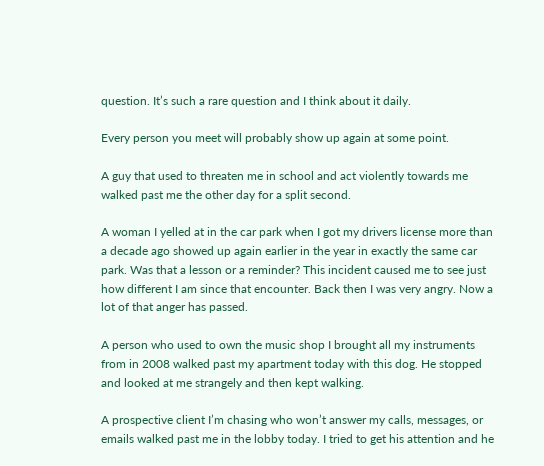question. It’s such a rare question and I think about it daily.

Every person you meet will probably show up again at some point.

A guy that used to threaten me in school and act violently towards me walked past me the other day for a split second.

A woman I yelled at in the car park when I got my drivers license more than a decade ago showed up again earlier in the year in exactly the same car park. Was that a lesson or a reminder? This incident caused me to see just how different I am since that encounter. Back then I was very angry. Now a lot of that anger has passed.

A person who used to own the music shop I brought all my instruments from in 2008 walked past my apartment today with this dog. He stopped and looked at me strangely and then kept walking.

A prospective client I’m chasing who won’t answer my calls, messages, or emails walked past me in the lobby today. I tried to get his attention and he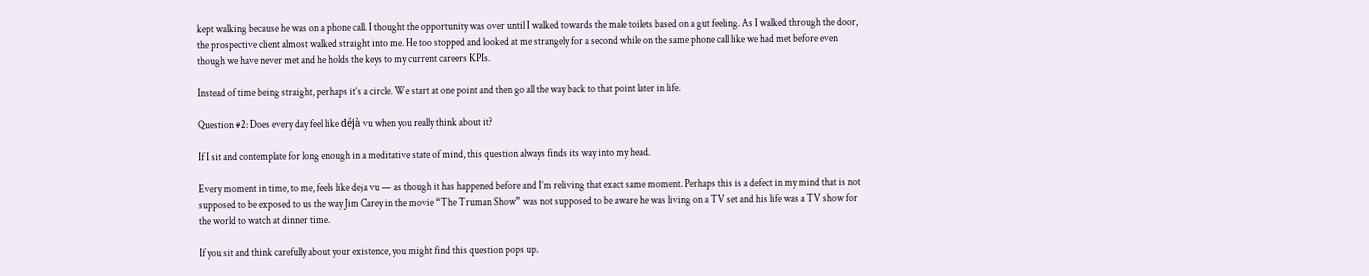kept walking because he was on a phone call. I thought the opportunity was over until I walked towards the male toilets based on a gut feeling. As I walked through the door, the prospective client almost walked straight into me. He too stopped and looked at me strangely for a second while on the same phone call like we had met before even though we have never met and he holds the keys to my current careers KPIs.

Instead of time being straight, perhaps it’s a circle. We start at one point and then go all the way back to that point later in life.

Question #2: Does every day feel like déjà vu when you really think about it?

If I sit and contemplate for long enough in a meditative state of mind, this question always finds its way into my head.

Every moment in time, to me, feels like deja vu — as though it has happened before and I’m reliving that exact same moment. Perhaps this is a defect in my mind that is not supposed to be exposed to us the way Jim Carey in the movie “The Truman Show” was not supposed to be aware he was living on a TV set and his life was a TV show for the world to watch at dinner time.

If you sit and think carefully about your existence, you might find this question pops up.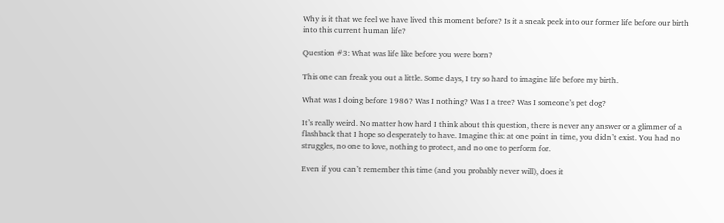Why is it that we feel we have lived this moment before? Is it a sneak peek into our former life before our birth into this current human life?

Question #3: What was life like before you were born?

This one can freak you out a little. Some days, I try so hard to imagine life before my birth.

What was I doing before 1986? Was I nothing? Was I a tree? Was I someone’s pet dog?

It’s really weird. No matter how hard I think about this question, there is never any answer or a glimmer of a flashback that I hope so desperately to have. Imagine this: at one point in time, you didn’t exist. You had no struggles, no one to love, nothing to protect, and no one to perform for.

Even if you can’t remember this time (and you probably never will), does it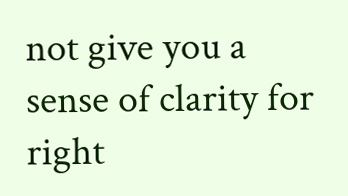not give you a sense of clarity for right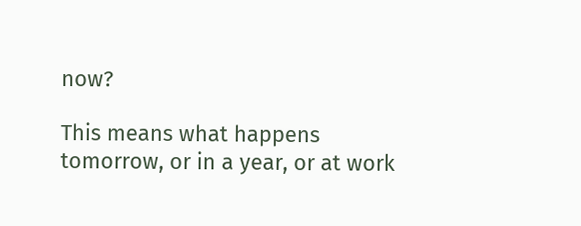now?

This means what happens tomorrow, or in a year, or at work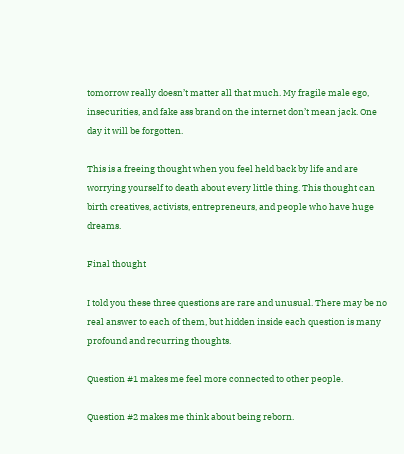tomorrow really doesn’t matter all that much. My fragile male ego, insecurities, and fake ass brand on the internet don’t mean jack. One day it will be forgotten.

This is a freeing thought when you feel held back by life and are worrying yourself to death about every little thing. This thought can birth creatives, activists, entrepreneurs, and people who have huge dreams.

Final thought

I told you these three questions are rare and unusual. There may be no real answer to each of them, but hidden inside each question is many profound and recurring thoughts.

Question #1 makes me feel more connected to other people.

Question #2 makes me think about being reborn.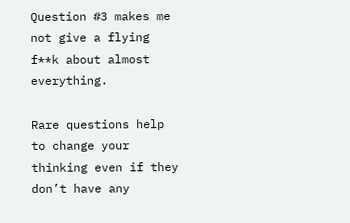Question #3 makes me not give a flying f**k about almost everything.

Rare questions help to change your thinking even if they don’t have any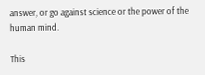answer, or go against science or the power of the human mind.

This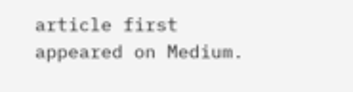article first appeared on Medium.